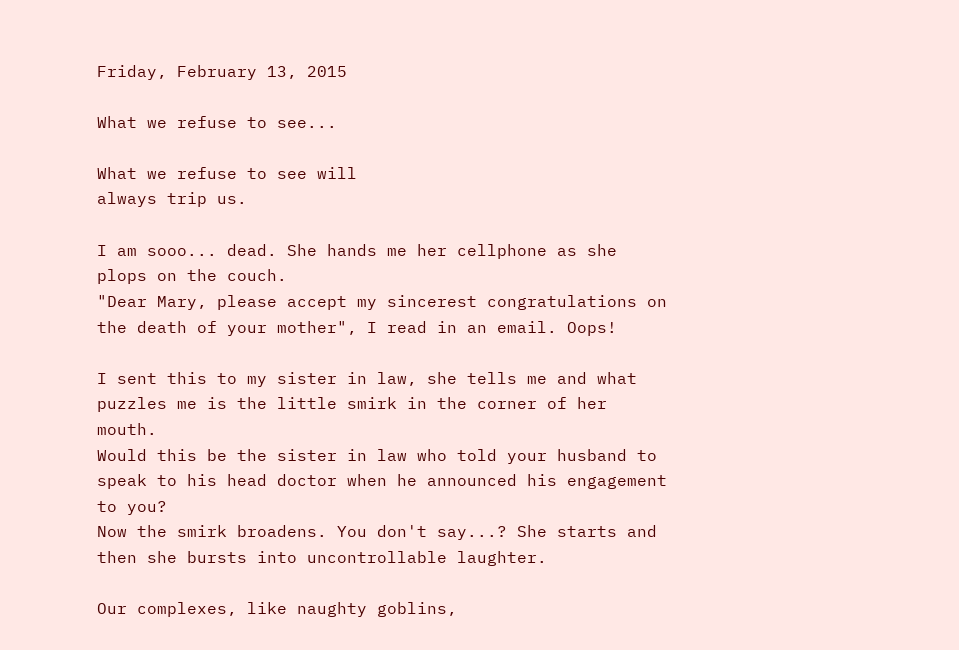Friday, February 13, 2015

What we refuse to see...

What we refuse to see will
always trip us.

I am sooo... dead. She hands me her cellphone as she plops on the couch.
"Dear Mary, please accept my sincerest congratulations on the death of your mother", I read in an email. Oops!

I sent this to my sister in law, she tells me and what puzzles me is the little smirk in the corner of her mouth.
Would this be the sister in law who told your husband to speak to his head doctor when he announced his engagement to you?
Now the smirk broadens. You don't say...? She starts and then she bursts into uncontrollable laughter.

Our complexes, like naughty goblins,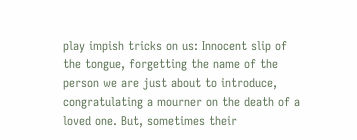play impish tricks on us: Innocent slip of the tongue, forgetting the name of the person we are just about to introduce, congratulating a mourner on the death of a loved one. But, sometimes their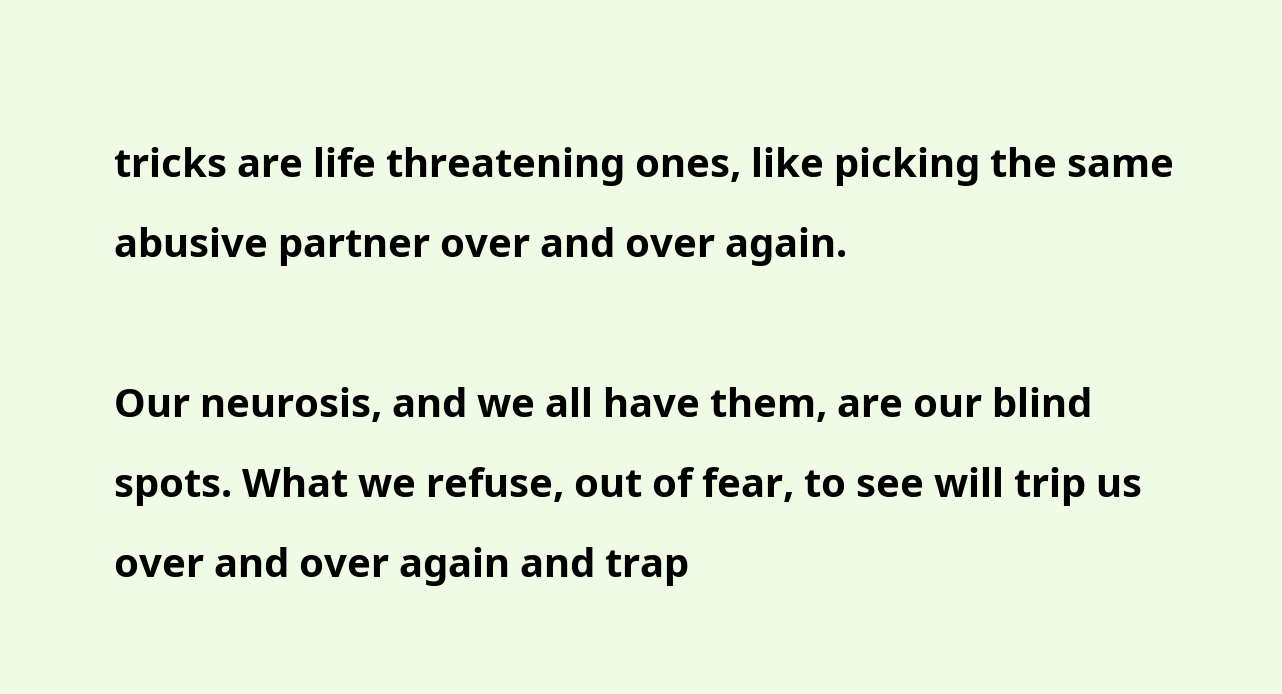tricks are life threatening ones, like picking the same abusive partner over and over again.

Our neurosis, and we all have them, are our blind spots. What we refuse, out of fear, to see will trip us over and over again and trap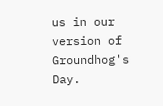us in our version of
Groundhog's Day.